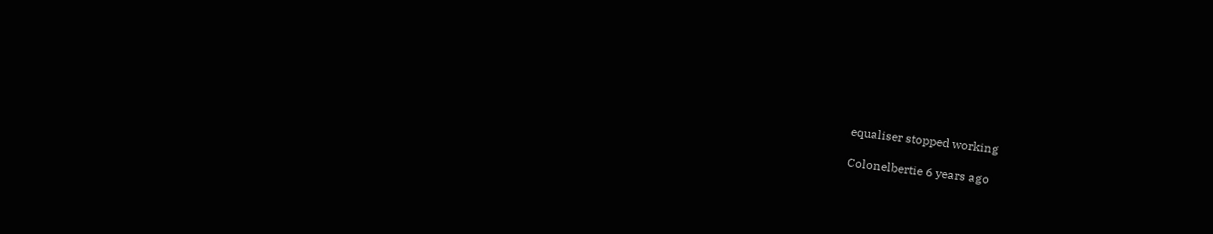equaliser stopped working

Colonelbertie 6 years ago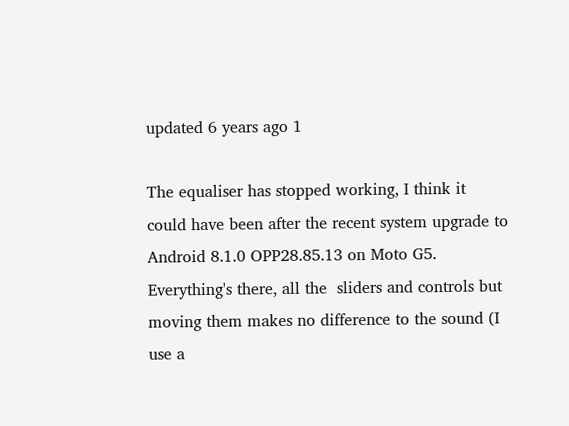updated 6 years ago 1

The equaliser has stopped working, I think it could have been after the recent system upgrade to Android 8.1.0 OPP28.85.13 on Moto G5. Everything's there, all the  sliders and controls but moving them makes no difference to the sound (I use a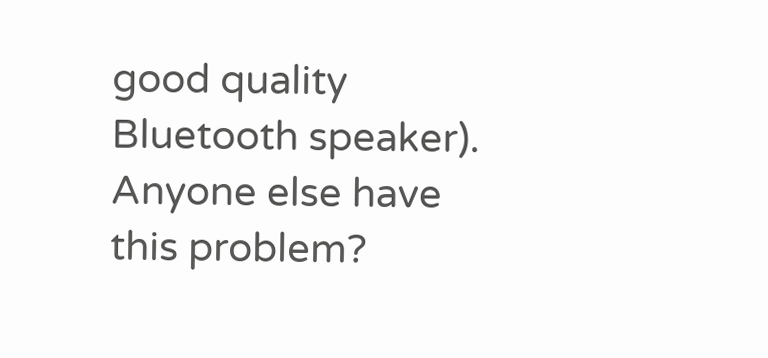good quality Bluetooth speaker). Anyone else have this problem?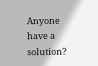Anyone have a solution?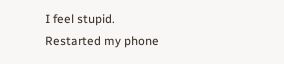I feel stupid. Restarted my phone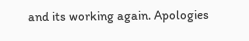and its working again. Apologies